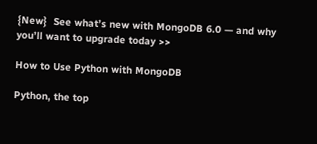{New}  See what’s new with MongoDB 6.0 — and why you’ll want to upgrade today >>

How to Use Python with MongoDB

Python, the top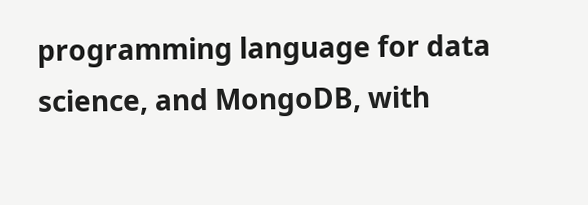programming language for data science, and MongoDB, with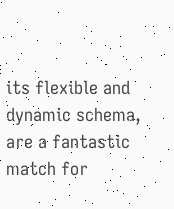its flexible and dynamic schema, are a fantastic match for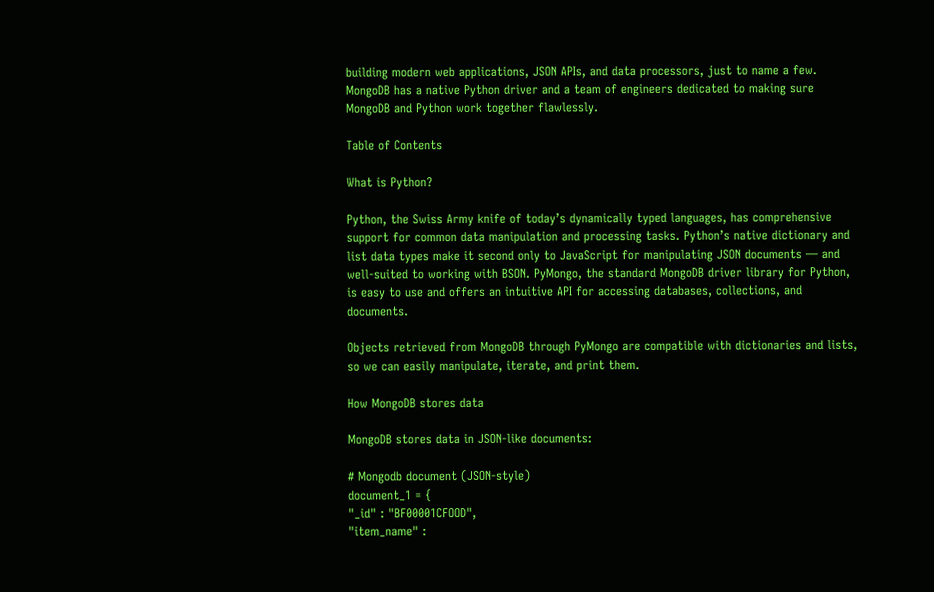building modern web applications, JSON APIs, and data processors, just to name a few. MongoDB has a native Python driver and a team of engineers dedicated to making sure MongoDB and Python work together flawlessly.

Table of Contents

What is Python?

Python, the Swiss Army knife of today’s dynamically typed languages, has comprehensive support for common data manipulation and processing tasks. Python’s native dictionary and list data types make it second only to JavaScript for manipulating JSON documents — and well-suited to working with BSON. PyMongo, the standard MongoDB driver library for Python, is easy to use and offers an intuitive API for accessing databases, collections, and documents.

Objects retrieved from MongoDB through PyMongo are compatible with dictionaries and lists, so we can easily manipulate, iterate, and print them.

How MongoDB stores data

MongoDB stores data in JSON-like documents:

# Mongodb document (JSON-style)
document_1 = {
"_id" : "BF00001CFOOD",
"item_name" :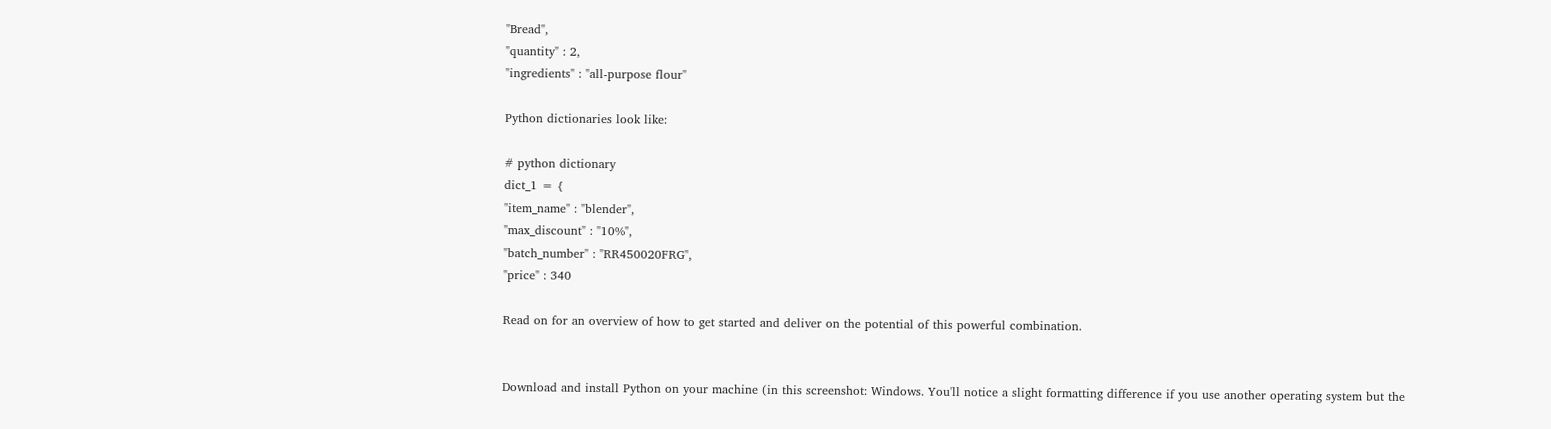"Bread",
"quantity" : 2,
"ingredients" : "all-purpose flour"

Python dictionaries look like:

# python dictionary
dict_1 = {
"item_name" : "blender",
"max_discount" : "10%",
"batch_number" : "RR450020FRG",
"price" : 340

Read on for an overview of how to get started and deliver on the potential of this powerful combination.


Download and install Python on your machine (in this screenshot: Windows. You'll notice a slight formatting difference if you use another operating system but the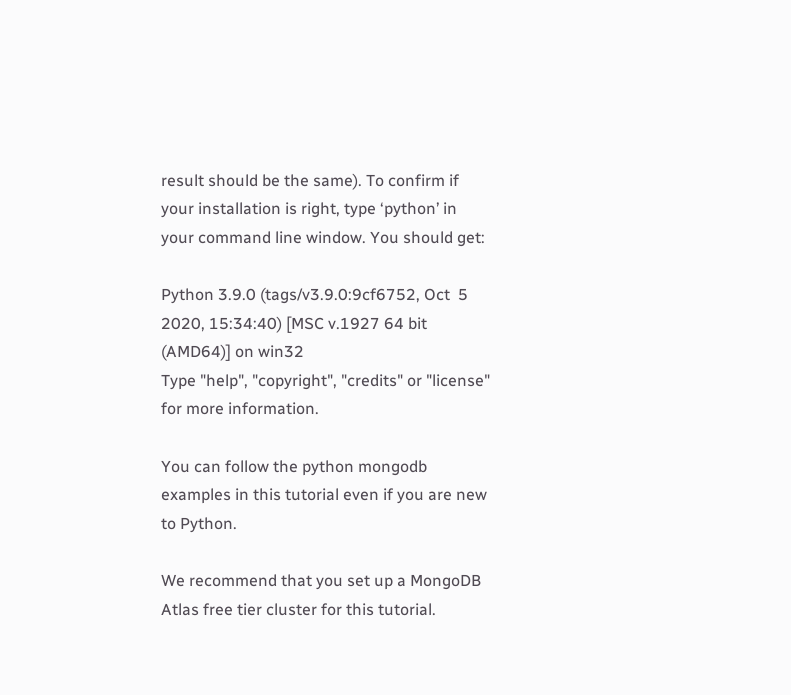result should be the same). To confirm if your installation is right, type ‘python’ in your command line window. You should get:

Python 3.9.0 (tags/v3.9.0:9cf6752, Oct  5 2020, 15:34:40) [MSC v.1927 64 bit (AMD64)] on win32
Type "help", "copyright", "credits" or "license" for more information.

You can follow the python mongodb examples in this tutorial even if you are new to Python.

We recommend that you set up a MongoDB Atlas free tier cluster for this tutorial.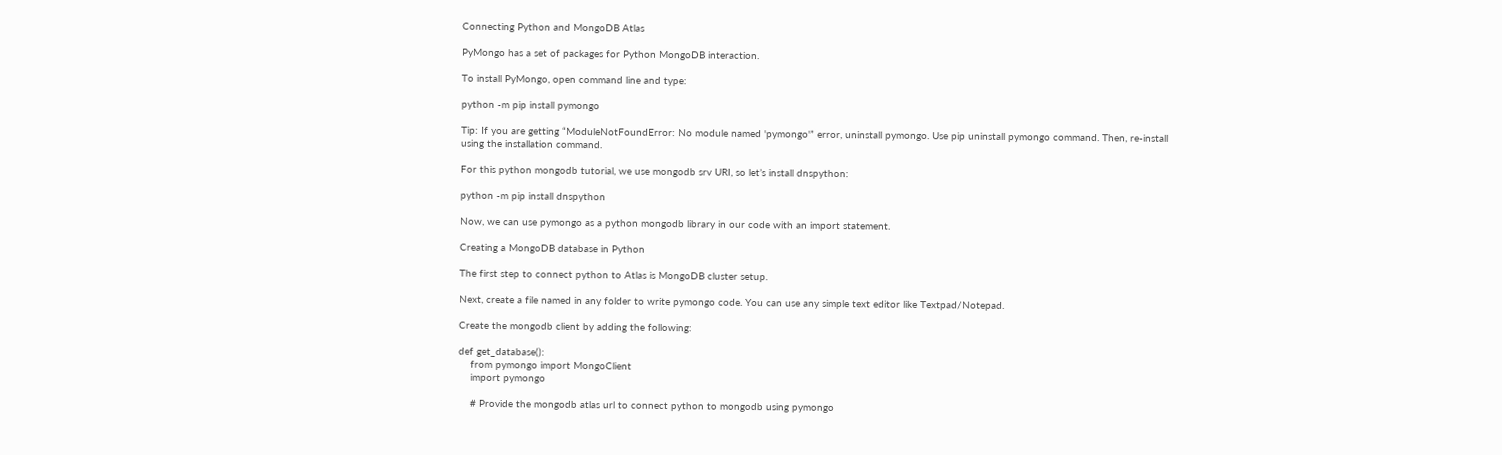Connecting Python and MongoDB Atlas

PyMongo has a set of packages for Python MongoDB interaction.

To install PyMongo, open command line and type:

python -m pip install pymongo

Tip: If you are getting “ModuleNotFoundError: No module named 'pymongo'” error, uninstall pymongo. Use pip uninstall pymongo command. Then, re-install using the installation command.

For this python mongodb tutorial, we use mongodb srv URI, so let’s install dnspython:

python -m pip install dnspython

Now, we can use pymongo as a python mongodb library in our code with an import statement.

Creating a MongoDB database in Python

The first step to connect python to Atlas is MongoDB cluster setup.

Next, create a file named in any folder to write pymongo code. You can use any simple text editor like Textpad/Notepad.

Create the mongodb client by adding the following:

def get_database():
    from pymongo import MongoClient
    import pymongo

    # Provide the mongodb atlas url to connect python to mongodb using pymongo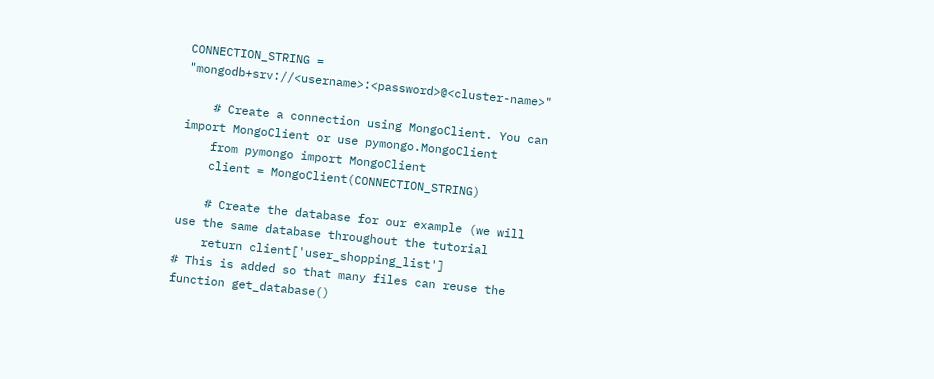CONNECTION_STRING = "mongodb+srv://<username>:<password>@<cluster-name>"

    # Create a connection using MongoClient. You can import MongoClient or use pymongo.MongoClient
    from pymongo import MongoClient
    client = MongoClient(CONNECTION_STRING)

    # Create the database for our example (we will use the same database throughout the tutorial
    return client['user_shopping_list']
# This is added so that many files can reuse the function get_database()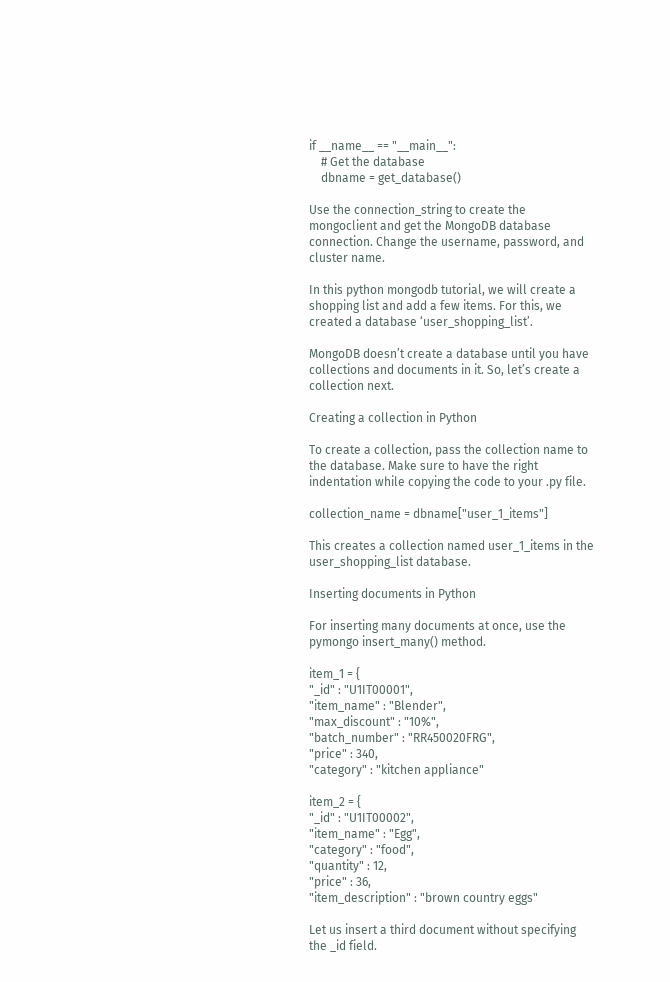if __name__ == "__main__":
    # Get the database
    dbname = get_database()

Use the connection_string to create the mongoclient and get the MongoDB database connection. Change the username, password, and cluster name.

In this python mongodb tutorial, we will create a shopping list and add a few items. For this, we created a database ‘user_shopping_list’.

MongoDB doesn’t create a database until you have collections and documents in it. So, let’s create a collection next.

Creating a collection in Python

To create a collection, pass the collection name to the database. Make sure to have the right indentation while copying the code to your .py file.

collection_name = dbname["user_1_items"]

This creates a collection named user_1_items in the user_shopping_list database.

Inserting documents in Python

For inserting many documents at once, use the pymongo insert_many() method.

item_1 = {
"_id" : "U1IT00001",
"item_name" : "Blender",
"max_discount" : "10%",
"batch_number" : "RR450020FRG",
"price" : 340,
"category" : "kitchen appliance"

item_2 = {
"_id" : "U1IT00002",
"item_name" : "Egg",
"category" : "food",
"quantity" : 12,
"price" : 36,
"item_description" : "brown country eggs"

Let us insert a third document without specifying the _id field.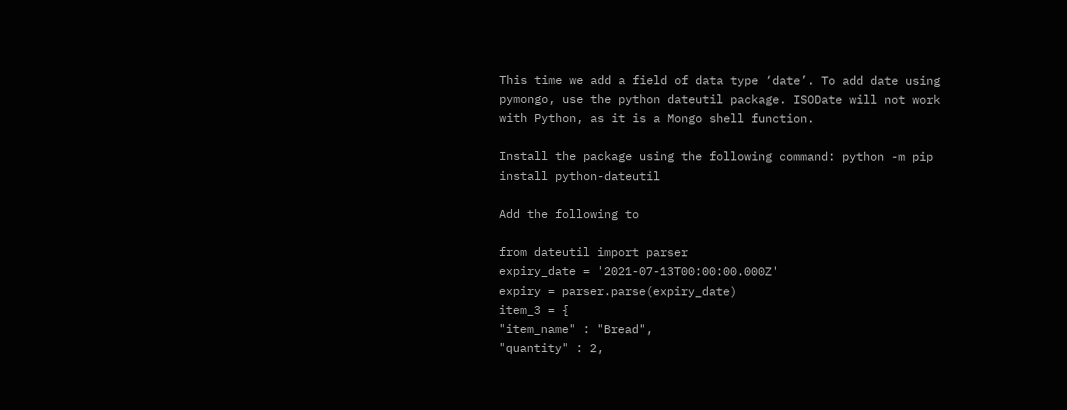This time we add a field of data type ‘date’. To add date using pymongo, use the python dateutil package. ISODate will not work with Python, as it is a Mongo shell function.

Install the package using the following command: python -m pip install python-dateutil

Add the following to

from dateutil import parser
expiry_date = '2021-07-13T00:00:00.000Z'
expiry = parser.parse(expiry_date)
item_3 = {
"item_name" : "Bread",
"quantity" : 2,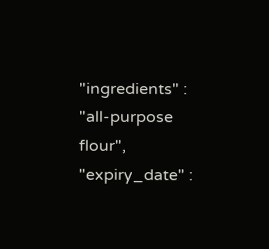"ingredients" : "all-purpose flour",
"expiry_date" :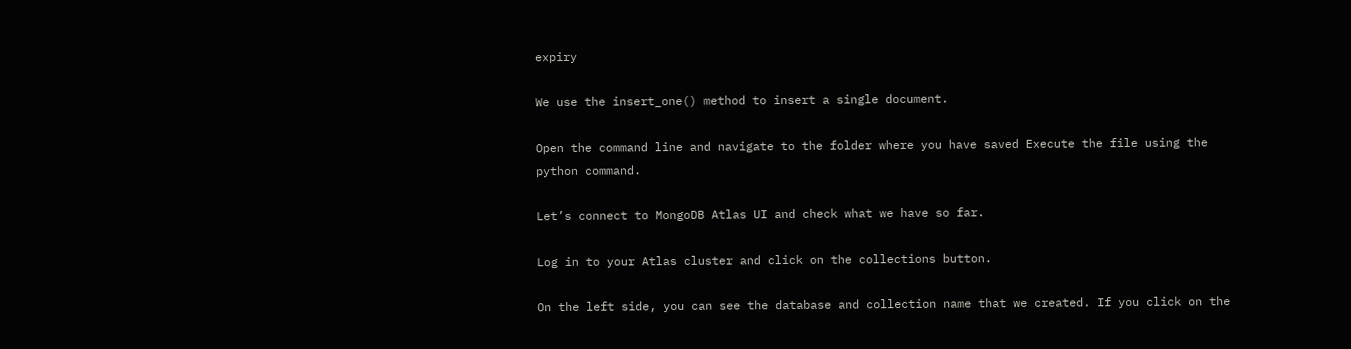expiry

We use the insert_one() method to insert a single document.

Open the command line and navigate to the folder where you have saved Execute the file using the python command.

Let’s connect to MongoDB Atlas UI and check what we have so far.

Log in to your Atlas cluster and click on the collections button.

On the left side, you can see the database and collection name that we created. If you click on the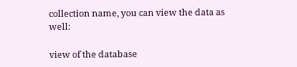collection name, you can view the data as well:

view of the database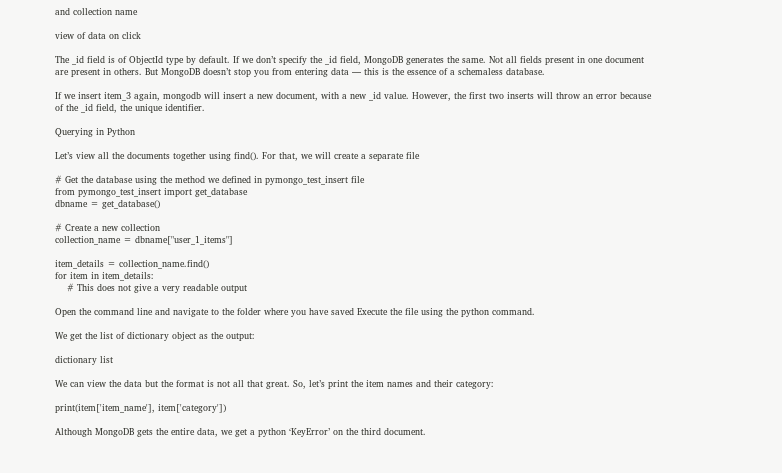and collection name

view of data on click

The _id field is of ObjectId type by default. If we don’t specify the _id field, MongoDB generates the same. Not all fields present in one document are present in others. But MongoDB doesn’t stop you from entering data — this is the essence of a schemaless database.

If we insert item_3 again, mongodb will insert a new document, with a new _id value. However, the first two inserts will throw an error because of the _id field, the unique identifier.

Querying in Python

Let’s view all the documents together using find(). For that, we will create a separate file

# Get the database using the method we defined in pymongo_test_insert file
from pymongo_test_insert import get_database
dbname = get_database()

# Create a new collection
collection_name = dbname["user_1_items"]

item_details = collection_name.find()
for item in item_details:
    # This does not give a very readable output

Open the command line and navigate to the folder where you have saved Execute the file using the python command.

We get the list of dictionary object as the output:

dictionary list

We can view the data but the format is not all that great. So, let’s print the item names and their category:

print(item['item_name'], item['category'])

Although MongoDB gets the entire data, we get a python ‘KeyError’ on the third document.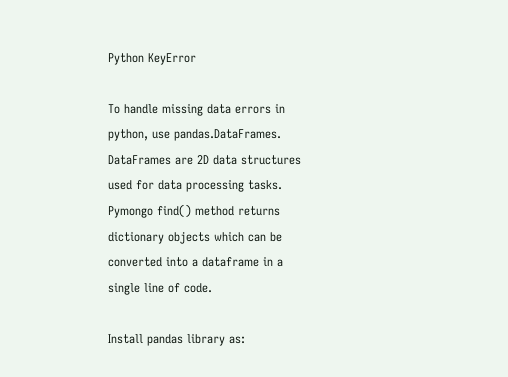Python KeyError

To handle missing data errors in python, use pandas.DataFrames. DataFrames are 2D data structures used for data processing tasks. Pymongo find() method returns dictionary objects which can be converted into a dataframe in a single line of code.

Install pandas library as: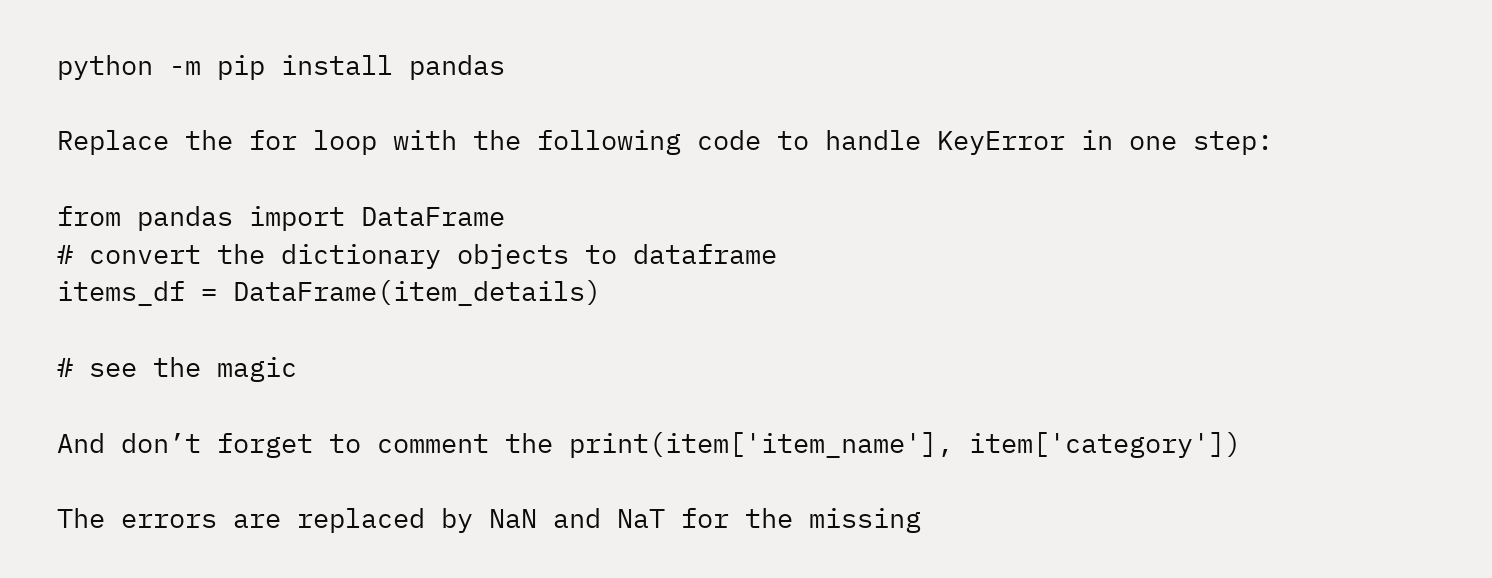python -m pip install pandas

Replace the for loop with the following code to handle KeyError in one step:

from pandas import DataFrame
# convert the dictionary objects to dataframe
items_df = DataFrame(item_details)

# see the magic

And don’t forget to comment the print(item['item_name'], item['category'])

The errors are replaced by NaN and NaT for the missing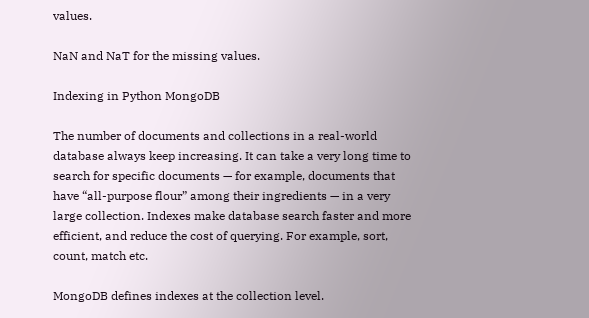values.

NaN and NaT for the missing values.

Indexing in Python MongoDB

The number of documents and collections in a real-world database always keep increasing. It can take a very long time to search for specific documents — for example, documents that have “all-purpose flour” among their ingredients — in a very large collection. Indexes make database search faster and more efficient, and reduce the cost of querying. For example, sort, count, match etc.

MongoDB defines indexes at the collection level.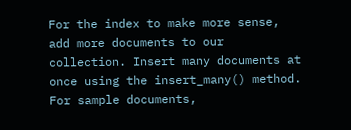For the index to make more sense, add more documents to our collection. Insert many documents at once using the insert_many() method. For sample documents,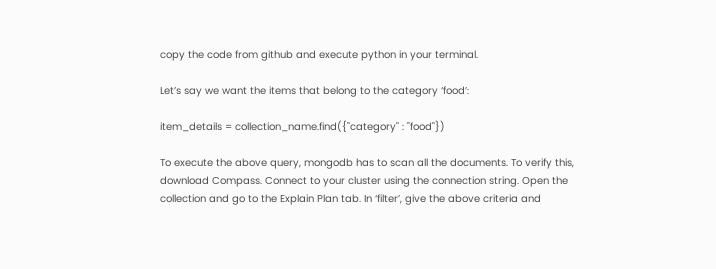copy the code from github and execute python in your terminal.

Let’s say we want the items that belong to the category ‘food’:

item_details = collection_name.find({"category" : "food"})

To execute the above query, mongodb has to scan all the documents. To verify this, download Compass. Connect to your cluster using the connection string. Open the collection and go to the Explain Plan tab. In ‘filter’, give the above criteria and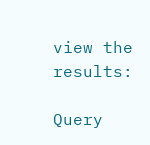view the results:

Query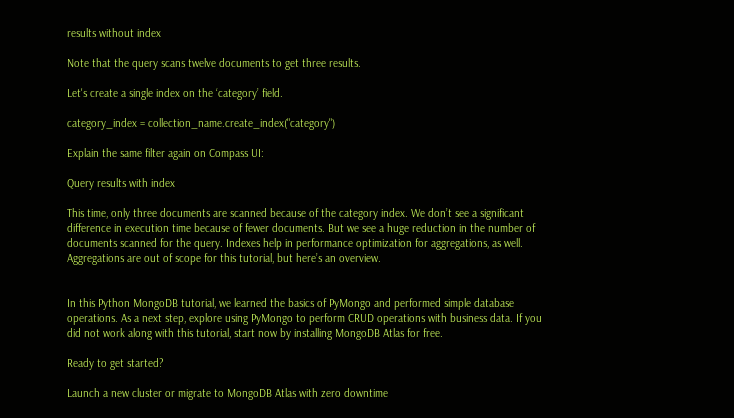results without index

Note that the query scans twelve documents to get three results.

Let's create a single index on the ‘category’ field.

category_index = collection_name.create_index("category")

Explain the same filter again on Compass UI:

Query results with index

This time, only three documents are scanned because of the category index. We don’t see a significant difference in execution time because of fewer documents. But we see a huge reduction in the number of documents scanned for the query. Indexes help in performance optimization for aggregations, as well. Aggregations are out of scope for this tutorial, but here’s an overview.


In this Python MongoDB tutorial, we learned the basics of PyMongo and performed simple database operations. As a next step, explore using PyMongo to perform CRUD operations with business data. If you did not work along with this tutorial, start now by installing MongoDB Atlas for free.

Ready to get started?

Launch a new cluster or migrate to MongoDB Atlas with zero downtime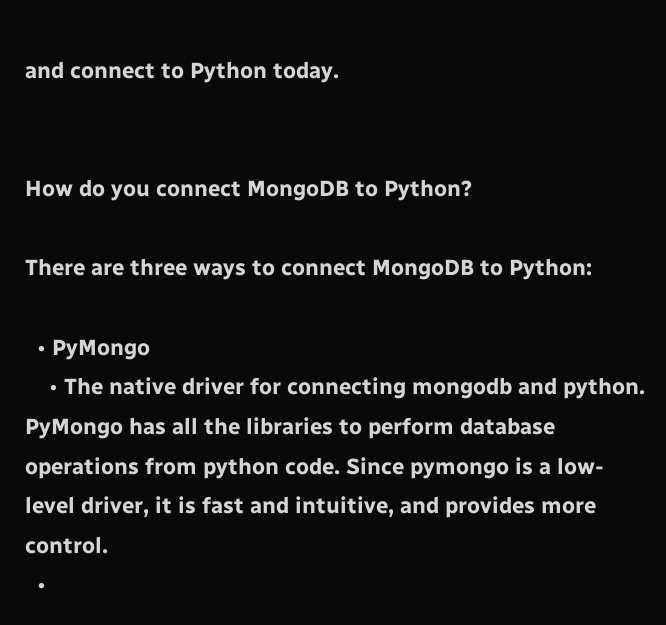and connect to Python today.


How do you connect MongoDB to Python?

There are three ways to connect MongoDB to Python:

  • PyMongo
    • The native driver for connecting mongodb and python. PyMongo has all the libraries to perform database operations from python code. Since pymongo is a low-level driver, it is fast and intuitive, and provides more control.
  •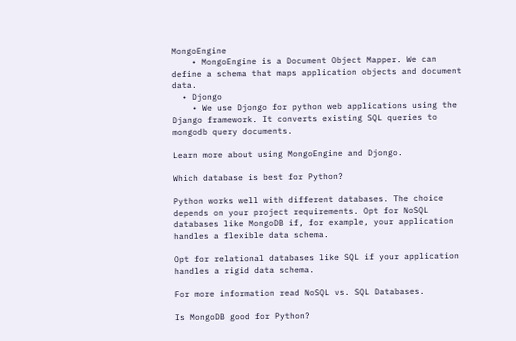MongoEngine
    • MongoEngine is a Document Object Mapper. We can define a schema that maps application objects and document data.
  • Djongo
    • We use Djongo for python web applications using the Django framework. It converts existing SQL queries to mongodb query documents.

Learn more about using MongoEngine and Djongo.

Which database is best for Python?

Python works well with different databases. The choice depends on your project requirements. Opt for NoSQL databases like MongoDB if, for example, your application handles a flexible data schema.

Opt for relational databases like SQL if your application handles a rigid data schema.

For more information read NoSQL vs. SQL Databases.

Is MongoDB good for Python?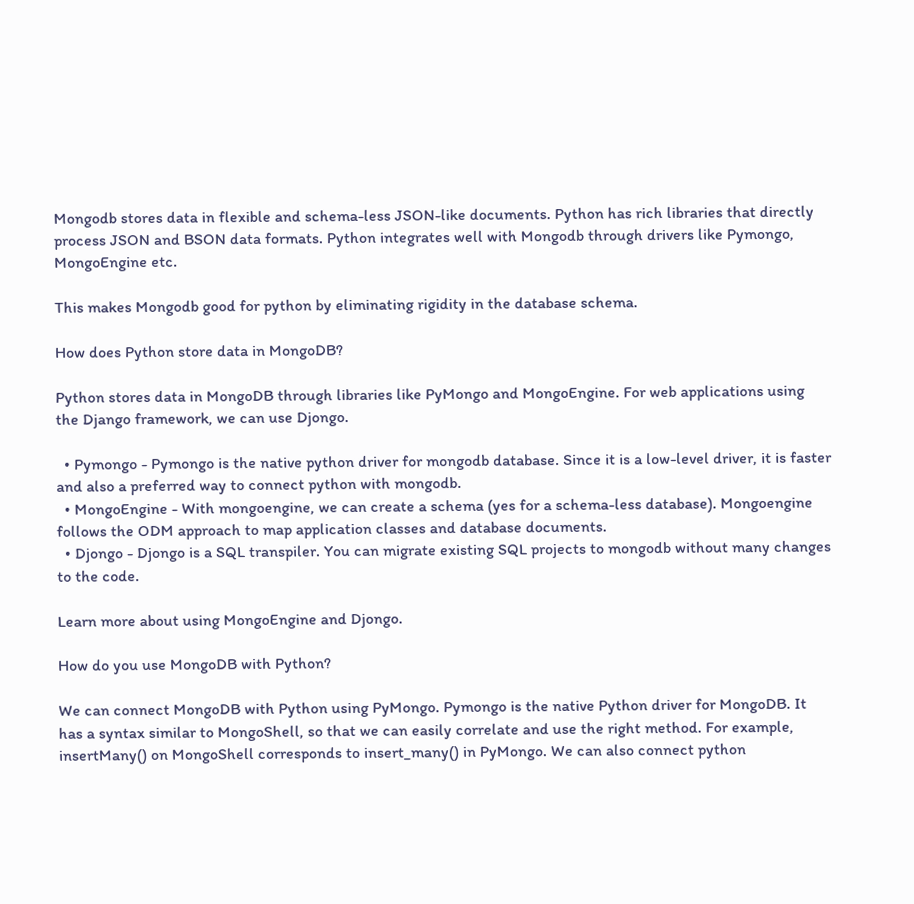Mongodb stores data in flexible and schema-less JSON-like documents. Python has rich libraries that directly process JSON and BSON data formats. Python integrates well with Mongodb through drivers like Pymongo, MongoEngine etc.

This makes Mongodb good for python by eliminating rigidity in the database schema.

How does Python store data in MongoDB?

Python stores data in MongoDB through libraries like PyMongo and MongoEngine. For web applications using the Django framework, we can use Djongo.

  • Pymongo - Pymongo is the native python driver for mongodb database. Since it is a low-level driver, it is faster and also a preferred way to connect python with mongodb.
  • MongoEngine - With mongoengine, we can create a schema (yes for a schema-less database). Mongoengine follows the ODM approach to map application classes and database documents.
  • Djongo - Djongo is a SQL transpiler. You can migrate existing SQL projects to mongodb without many changes to the code.

Learn more about using MongoEngine and Djongo.

How do you use MongoDB with Python?

We can connect MongoDB with Python using PyMongo. Pymongo is the native Python driver for MongoDB. It has a syntax similar to MongoShell, so that we can easily correlate and use the right method. For example, insertMany() on MongoShell corresponds to insert_many() in PyMongo. We can also connect python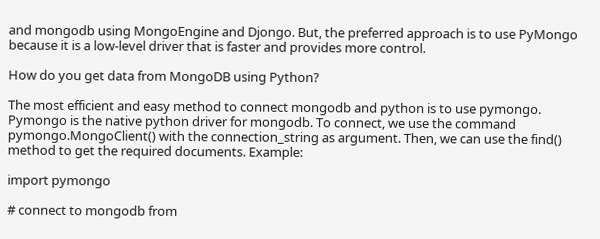and mongodb using MongoEngine and Djongo. But, the preferred approach is to use PyMongo because it is a low-level driver that is faster and provides more control.

How do you get data from MongoDB using Python?

The most efficient and easy method to connect mongodb and python is to use pymongo. Pymongo is the native python driver for mongodb. To connect, we use the command pymongo.MongoClient() with the connection_string as argument. Then, we can use the find() method to get the required documents. Example:

import pymongo

# connect to mongodb from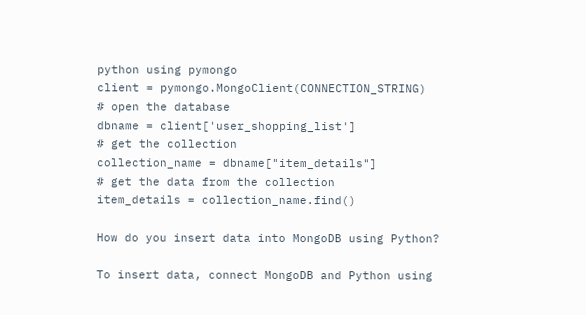python using pymongo
client = pymongo.MongoClient(CONNECTION_STRING)
# open the database
dbname = client['user_shopping_list']
# get the collection
collection_name = dbname["item_details"]
# get the data from the collection
item_details = collection_name.find()

How do you insert data into MongoDB using Python?

To insert data, connect MongoDB and Python using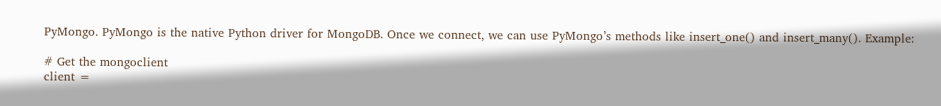PyMongo. PyMongo is the native Python driver for MongoDB. Once we connect, we can use PyMongo’s methods like insert_one() and insert_many(). Example:

# Get the mongoclient
client =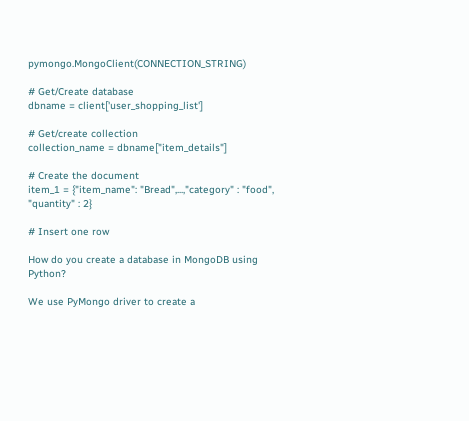pymongo.MongoClient(CONNECTION_STRING)

# Get/Create database
dbname = client['user_shopping_list']

# Get/create collection
collection_name = dbname["item_details"]

# Create the document
item_1 = {"item_name": "Bread",...,"category" : "food",
"quantity" : 2}

# Insert one row

How do you create a database in MongoDB using Python?

We use PyMongo driver to create a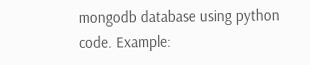mongodb database using python code. Example: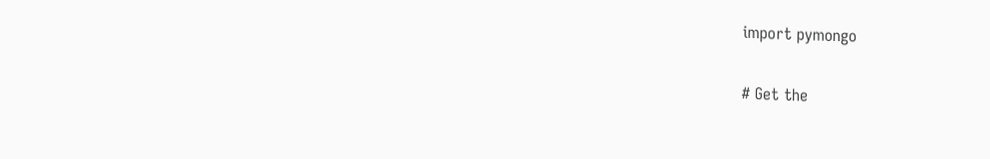import pymongo

# Get the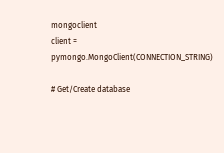mongoclient
client = pymongo.MongoClient(CONNECTION_STRING)

# Get/Create database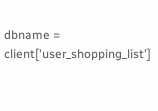dbname = client['user_shopping_list']